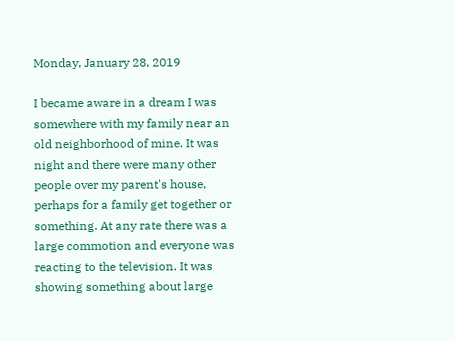Monday, January 28, 2019

I became aware in a dream I was somewhere with my family near an old neighborhood of mine. It was night and there were many other people over my parent's house, perhaps for a family get together or something. At any rate there was a large commotion and everyone was reacting to the television. It was showing something about large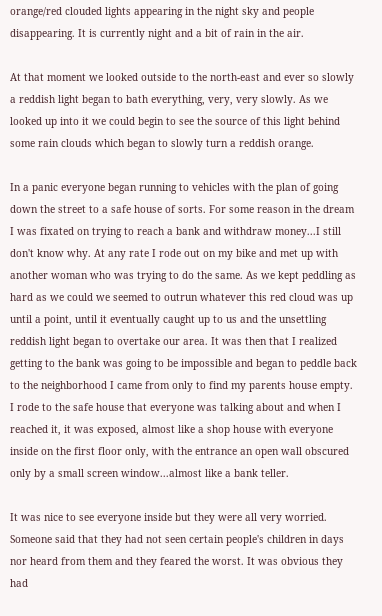orange/red clouded lights appearing in the night sky and people disappearing. It is currently night and a bit of rain in the air.

At that moment we looked outside to the north-east and ever so slowly a reddish light began to bath everything, very, very slowly. As we looked up into it we could begin to see the source of this light behind some rain clouds which began to slowly turn a reddish orange.

In a panic everyone began running to vehicles with the plan of going down the street to a safe house of sorts. For some reason in the dream I was fixated on trying to reach a bank and withdraw money...I still don't know why. At any rate I rode out on my bike and met up with another woman who was trying to do the same. As we kept peddling as hard as we could we seemed to outrun whatever this red cloud was up until a point, until it eventually caught up to us and the unsettling reddish light began to overtake our area. It was then that I realized getting to the bank was going to be impossible and began to peddle back to the neighborhood I came from only to find my parents house empty. I rode to the safe house that everyone was talking about and when I reached it, it was exposed, almost like a shop house with everyone inside on the first floor only, with the entrance an open wall obscured only by a small screen window...almost like a bank teller.

It was nice to see everyone inside but they were all very worried. Someone said that they had not seen certain people's children in days nor heard from them and they feared the worst. It was obvious they had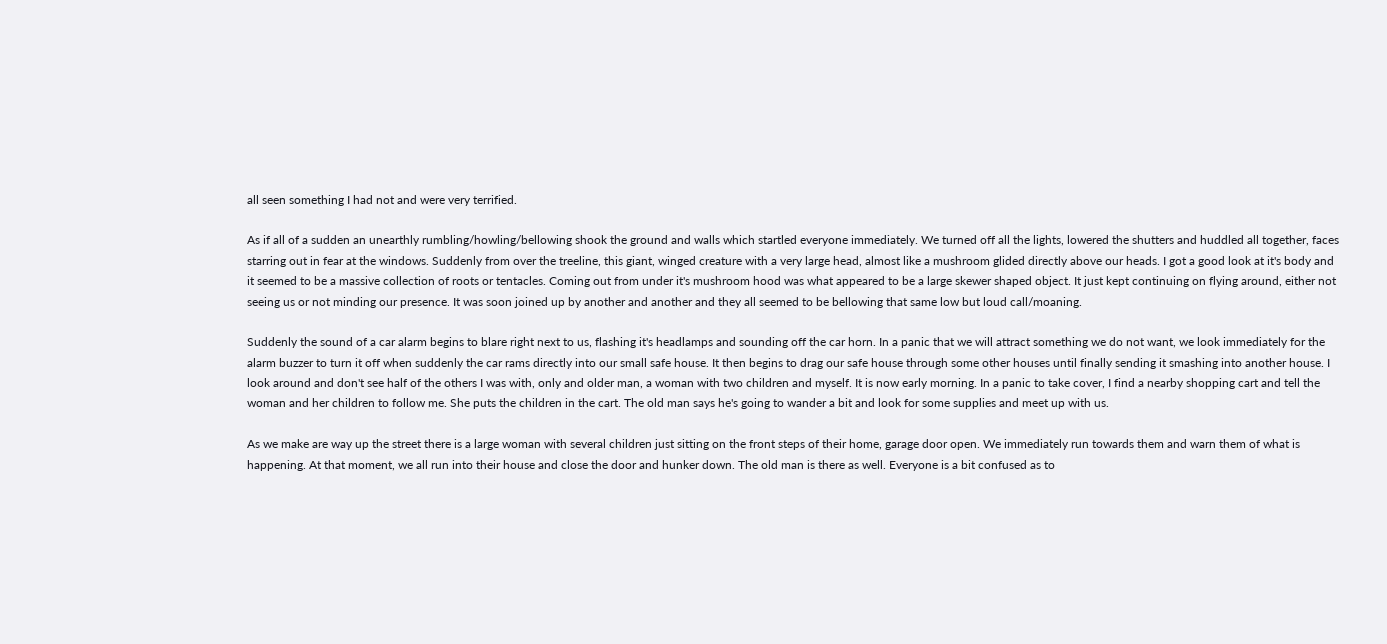all seen something I had not and were very terrified.

As if all of a sudden an unearthly rumbling/howling/bellowing shook the ground and walls which startled everyone immediately. We turned off all the lights, lowered the shutters and huddled all together, faces starring out in fear at the windows. Suddenly from over the treeline, this giant, winged creature with a very large head, almost like a mushroom glided directly above our heads. I got a good look at it's body and it seemed to be a massive collection of roots or tentacles. Coming out from under it's mushroom hood was what appeared to be a large skewer shaped object. It just kept continuing on flying around, either not seeing us or not minding our presence. It was soon joined up by another and another and they all seemed to be bellowing that same low but loud call/moaning.

Suddenly the sound of a car alarm begins to blare right next to us, flashing it's headlamps and sounding off the car horn. In a panic that we will attract something we do not want, we look immediately for the alarm buzzer to turn it off when suddenly the car rams directly into our small safe house. It then begins to drag our safe house through some other houses until finally sending it smashing into another house. I look around and don't see half of the others I was with, only and older man, a woman with two children and myself. It is now early morning. In a panic to take cover, I find a nearby shopping cart and tell the woman and her children to follow me. She puts the children in the cart. The old man says he's going to wander a bit and look for some supplies and meet up with us.

As we make are way up the street there is a large woman with several children just sitting on the front steps of their home, garage door open. We immediately run towards them and warn them of what is happening. At that moment, we all run into their house and close the door and hunker down. The old man is there as well. Everyone is a bit confused as to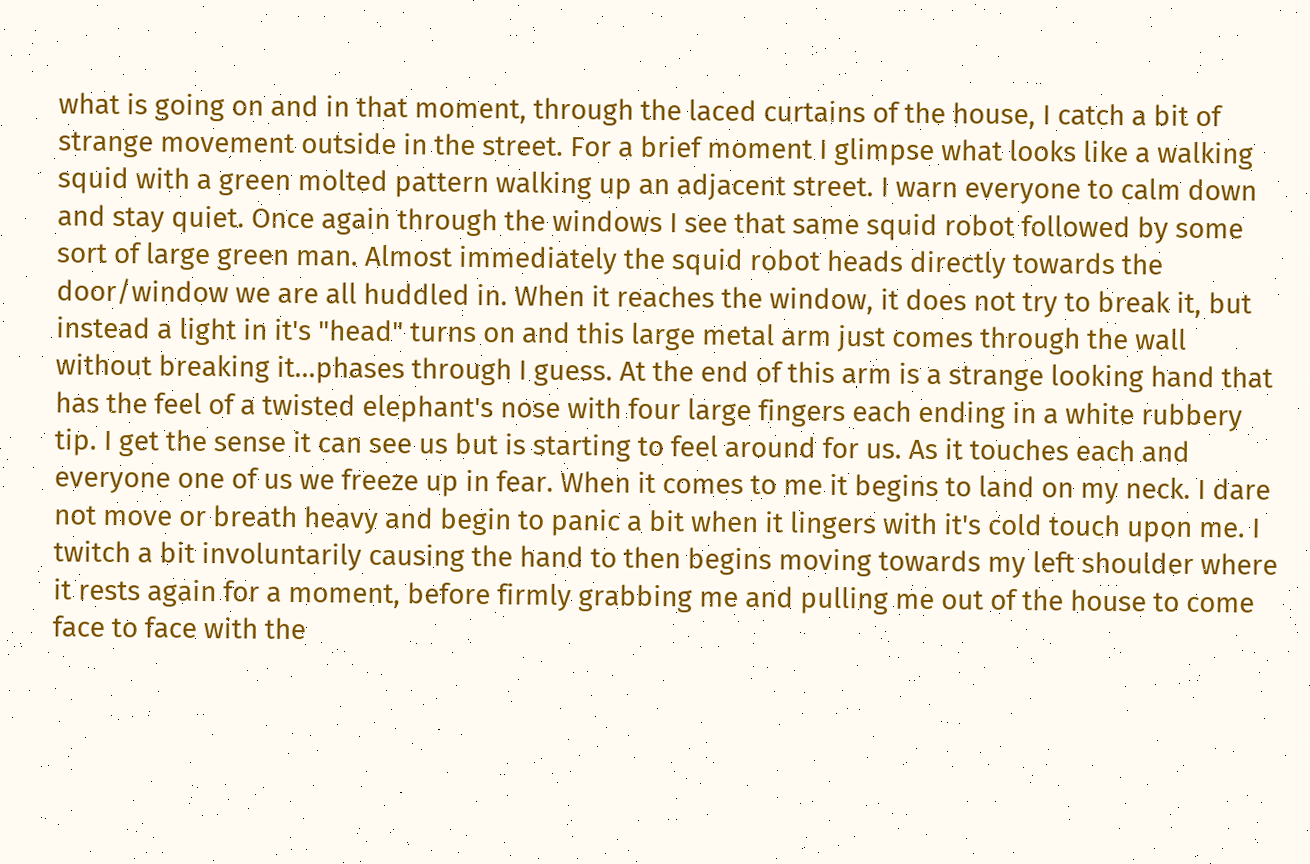what is going on and in that moment, through the laced curtains of the house, I catch a bit of strange movement outside in the street. For a brief moment I glimpse what looks like a walking squid with a green molted pattern walking up an adjacent street. I warn everyone to calm down and stay quiet. Once again through the windows I see that same squid robot followed by some sort of large green man. Almost immediately the squid robot heads directly towards the door/window we are all huddled in. When it reaches the window, it does not try to break it, but instead a light in it's "head" turns on and this large metal arm just comes through the wall without breaking it...phases through I guess. At the end of this arm is a strange looking hand that has the feel of a twisted elephant's nose with four large fingers each ending in a white rubbery tip. I get the sense it can see us but is starting to feel around for us. As it touches each and everyone one of us we freeze up in fear. When it comes to me it begins to land on my neck. I dare not move or breath heavy and begin to panic a bit when it lingers with it's cold touch upon me. I twitch a bit involuntarily causing the hand to then begins moving towards my left shoulder where it rests again for a moment, before firmly grabbing me and pulling me out of the house to come face to face with the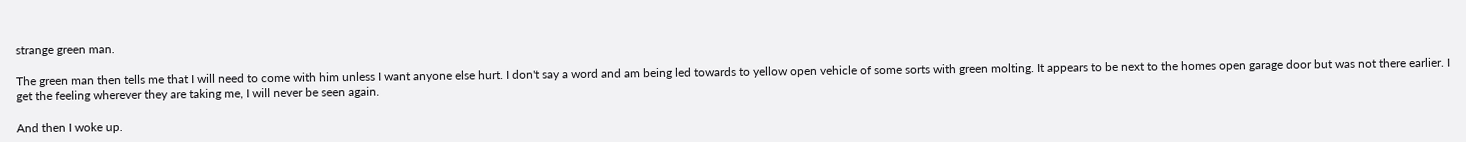strange green man.

The green man then tells me that I will need to come with him unless I want anyone else hurt. I don't say a word and am being led towards to yellow open vehicle of some sorts with green molting. It appears to be next to the homes open garage door but was not there earlier. I get the feeling wherever they are taking me, I will never be seen again.

And then I woke up.